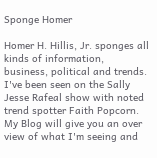Sponge Homer

Homer H. Hillis, Jr. sponges all kinds of information, business, political and trends. I've been seen on the Sally Jesse Rafeal show with noted trend spotter Faith Popcorn. My Blog will give you an over view of what I'm seeing and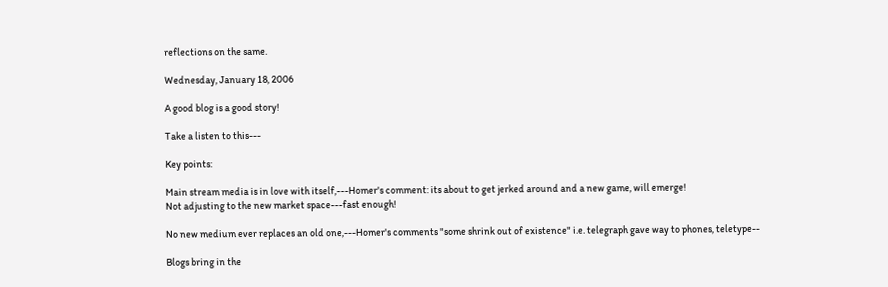reflections on the same.

Wednesday, January 18, 2006

A good blog is a good story!

Take a listen to this---

Key points:

Main stream media is in love with itself,---Homer's comment: its about to get jerked around and a new game, will emerge!
Not adjusting to the new market space---fast enough!

No new medium ever replaces an old one,---Homer's comments "some shrink out of existence" i.e. telegraph gave way to phones, teletype--

Blogs bring in the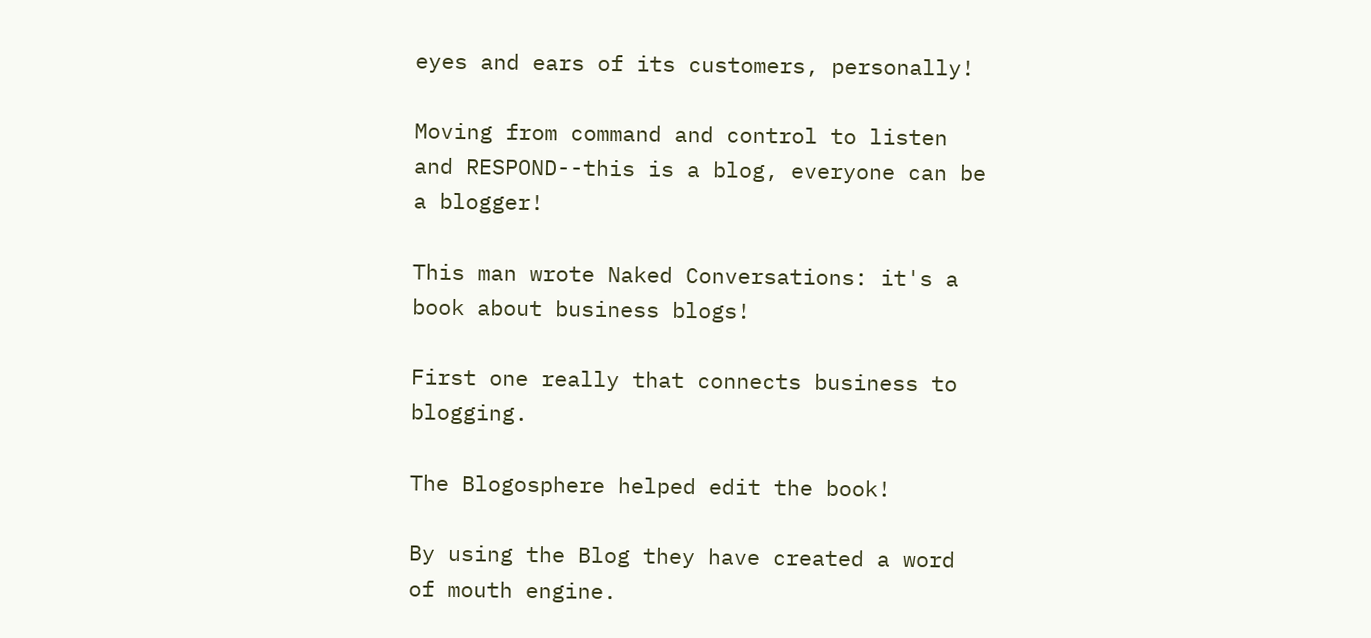eyes and ears of its customers, personally!

Moving from command and control to listen and RESPOND--this is a blog, everyone can be a blogger!

This man wrote Naked Conversations: it's a book about business blogs!

First one really that connects business to blogging.

The Blogosphere helped edit the book!

By using the Blog they have created a word of mouth engine.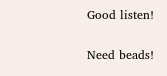Good listen!

Need beads!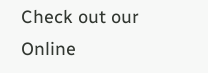Check out our Online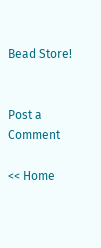Bead Store!


Post a Comment

<< Home